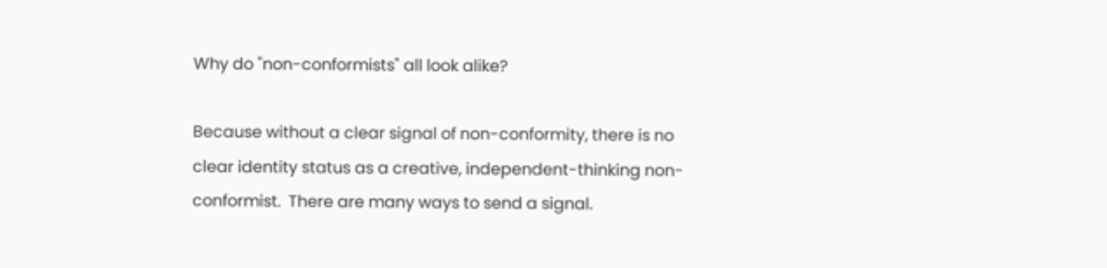Why do "non-conformists" all look alike?

Because without a clear signal of non-conformity, there is no clear identity status as a creative, independent-thinking non-conformist.  There are many ways to send a signal.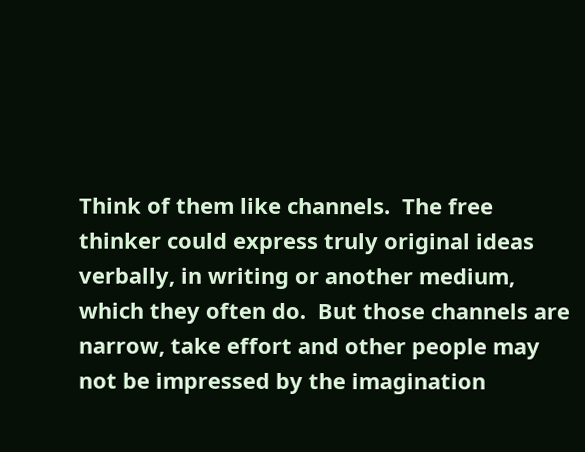Think of them like channels.  The free thinker could express truly original ideas verbally, in writing or another medium, which they often do.  But those channels are narrow, take effort and other people may not be impressed by the imagination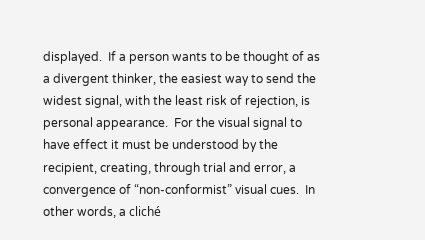displayed.  If a person wants to be thought of as a divergent thinker, the easiest way to send the widest signal, with the least risk of rejection, is personal appearance.  For the visual signal to have effect it must be understood by the recipient, creating, through trial and error, a convergence of “non-conformist” visual cues.  In other words, a cliché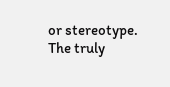or stereotype.  The truly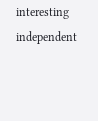interesting independent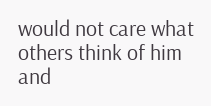would not care what others think of him and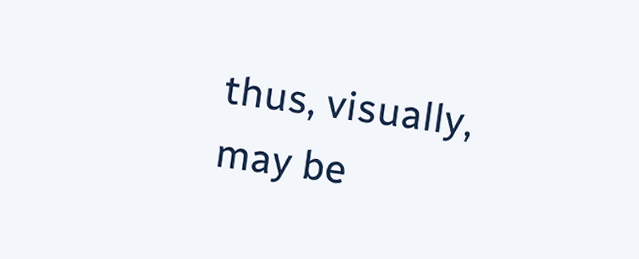thus, visually, may be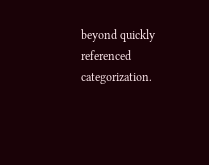beyond quickly referenced categorization.